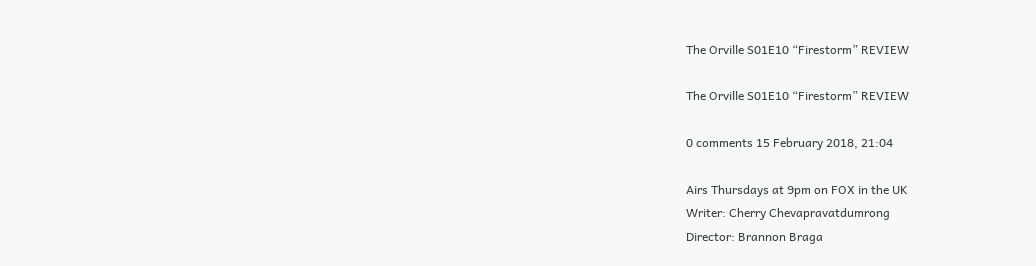The Orville S01E10 “Firestorm” REVIEW

The Orville S01E10 “Firestorm” REVIEW

0 comments 15 February 2018, 21:04

Airs Thursdays at 9pm on FOX in the UK
Writer: Cherry Chevapravatdumrong
Director: Brannon Braga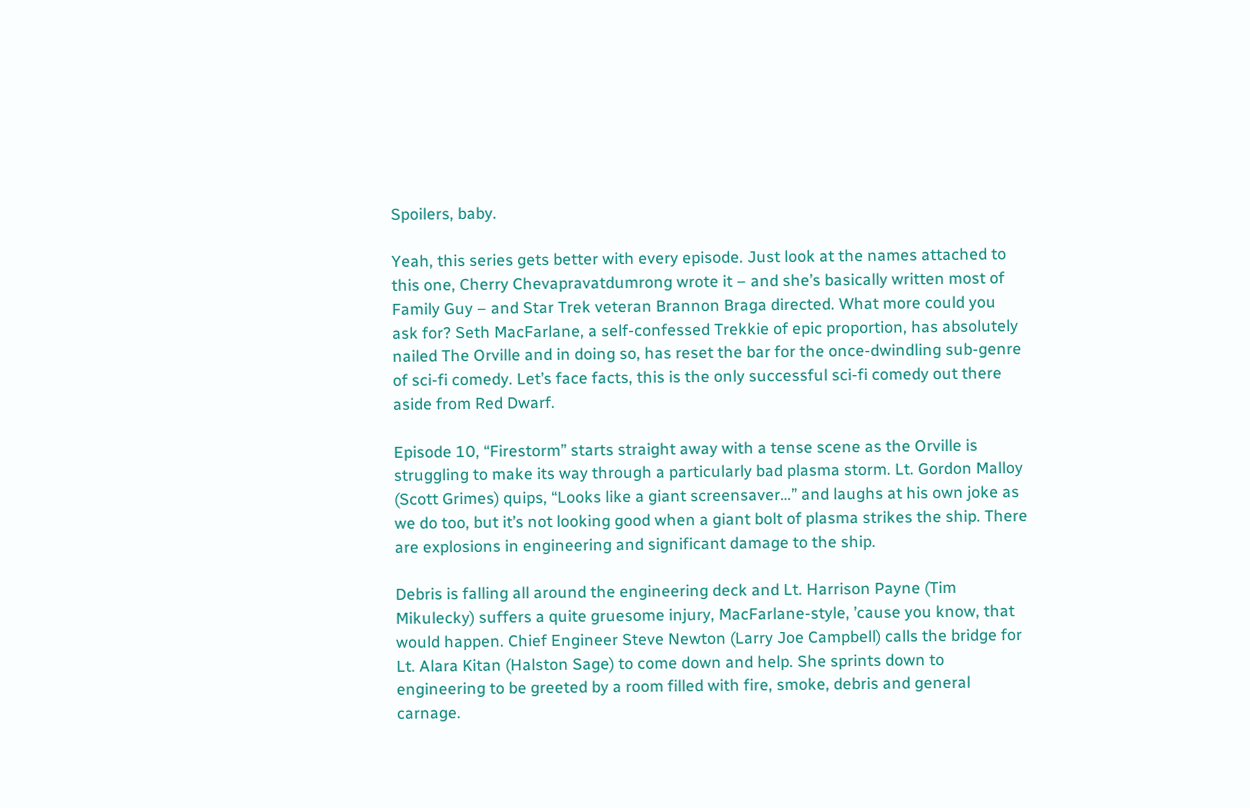Spoilers, baby.

Yeah, this series gets better with every episode. Just look at the names attached to this one, Cherry Chevapravatdumrong wrote it – and she’s basically written most of Family Guy – and Star Trek veteran Brannon Braga directed. What more could you ask for? Seth MacFarlane, a self-confessed Trekkie of epic proportion, has absolutely nailed The Orville and in doing so, has reset the bar for the once-dwindling sub-genre of sci-fi comedy. Let’s face facts, this is the only successful sci-fi comedy out there aside from Red Dwarf.

Episode 10, “Firestorm” starts straight away with a tense scene as the Orville is struggling to make its way through a particularly bad plasma storm. Lt. Gordon Malloy (Scott Grimes) quips, “Looks like a giant screensaver…” and laughs at his own joke as we do too, but it’s not looking good when a giant bolt of plasma strikes the ship. There are explosions in engineering and significant damage to the ship.

Debris is falling all around the engineering deck and Lt. Harrison Payne (Tim Mikulecky) suffers a quite gruesome injury, MacFarlane-style, ’cause you know, that would happen. Chief Engineer Steve Newton (Larry Joe Campbell) calls the bridge for Lt. Alara Kitan (Halston Sage) to come down and help. She sprints down to engineering to be greeted by a room filled with fire, smoke, debris and general carnage.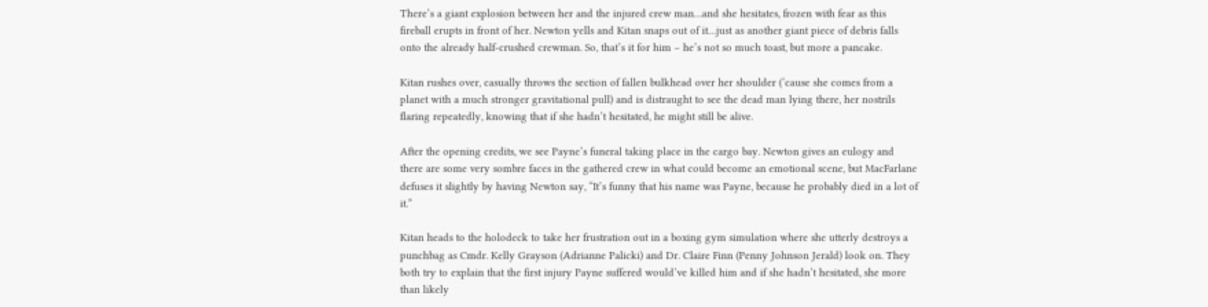There’s a giant explosion between her and the injured crew man…and she hesitates, frozen with fear as this fireball erupts in front of her. Newton yells and Kitan snaps out of it…just as another giant piece of debris falls onto the already half-crushed crewman. So, that’s it for him – he’s not so much toast, but more a pancake.

Kitan rushes over, casually throws the section of fallen bulkhead over her shoulder (’cause she comes from a planet with a much stronger gravitational pull) and is distraught to see the dead man lying there, her nostrils flaring repeatedly, knowing that if she hadn’t hesitated, he might still be alive.

After the opening credits, we see Payne’s funeral taking place in the cargo bay. Newton gives an eulogy and there are some very sombre faces in the gathered crew in what could become an emotional scene, but MacFarlane defuses it slightly by having Newton say, “It’s funny that his name was Payne, because he probably died in a lot of it.”

Kitan heads to the holodeck to take her frustration out in a boxing gym simulation where she utterly destroys a punchbag as Cmdr. Kelly Grayson (Adrianne Palicki) and Dr. Claire Finn (Penny Johnson Jerald) look on. They both try to explain that the first injury Payne suffered would’ve killed him and if she hadn’t hesitated, she more than likely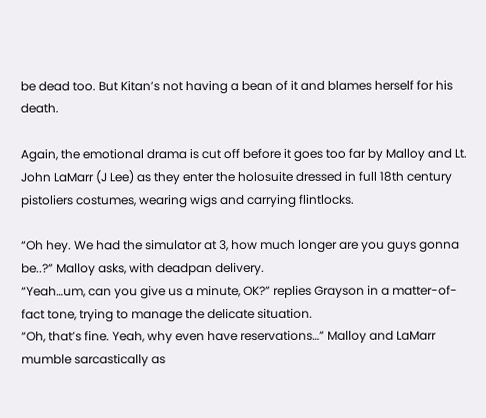be dead too. But Kitan’s not having a bean of it and blames herself for his death.

Again, the emotional drama is cut off before it goes too far by Malloy and Lt. John LaMarr (J Lee) as they enter the holosuite dressed in full 18th century pistoliers costumes, wearing wigs and carrying flintlocks.

“Oh hey. We had the simulator at 3, how much longer are you guys gonna be..?” Malloy asks, with deadpan delivery.
“Yeah…um, can you give us a minute, OK?” replies Grayson in a matter-of-fact tone, trying to manage the delicate situation.
“Oh, that’s fine. Yeah, why even have reservations…” Malloy and LaMarr mumble sarcastically as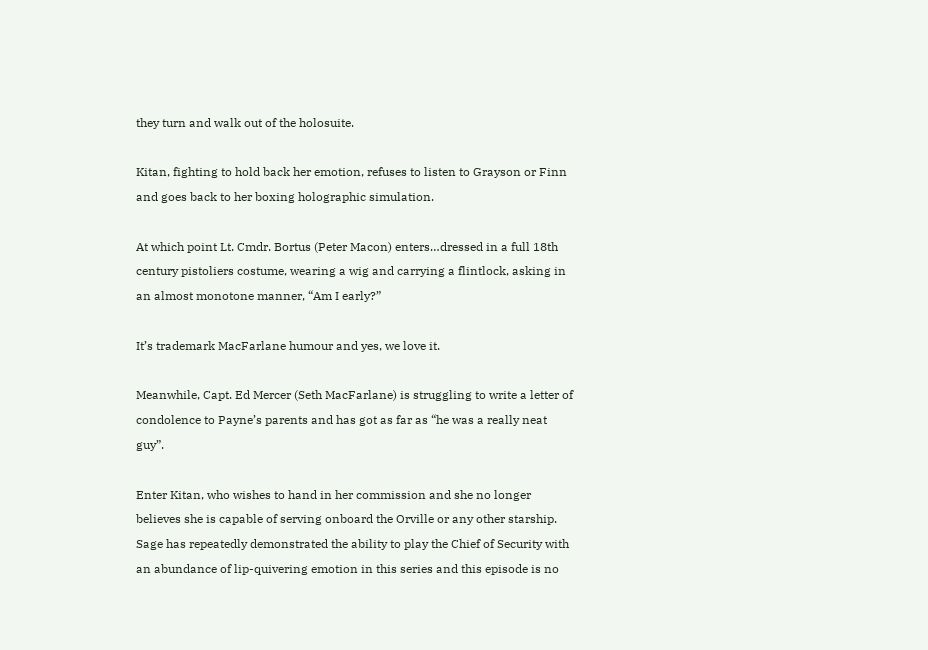they turn and walk out of the holosuite.

Kitan, fighting to hold back her emotion, refuses to listen to Grayson or Finn and goes back to her boxing holographic simulation.

At which point Lt. Cmdr. Bortus (Peter Macon) enters…dressed in a full 18th century pistoliers costume, wearing a wig and carrying a flintlock, asking in an almost monotone manner, “Am I early?”

It’s trademark MacFarlane humour and yes, we love it.

Meanwhile, Capt. Ed Mercer (Seth MacFarlane) is struggling to write a letter of condolence to Payne’s parents and has got as far as “he was a really neat guy”.

Enter Kitan, who wishes to hand in her commission and she no longer believes she is capable of serving onboard the Orville or any other starship. Sage has repeatedly demonstrated the ability to play the Chief of Security with an abundance of lip-quivering emotion in this series and this episode is no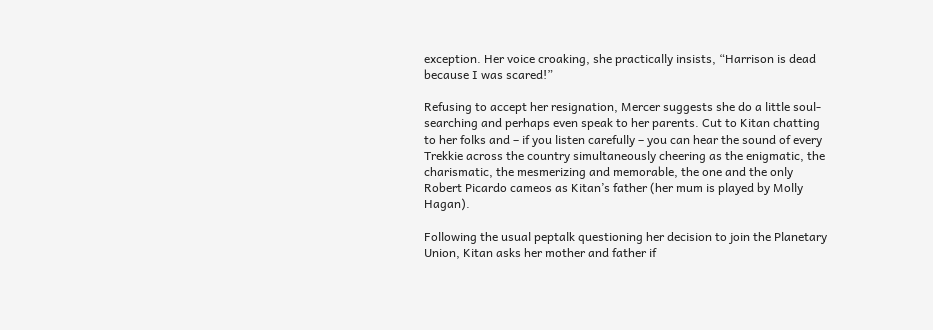exception. Her voice croaking, she practically insists, “Harrison is dead because I was scared!”

Refusing to accept her resignation, Mercer suggests she do a little soul-searching and perhaps even speak to her parents. Cut to Kitan chatting to her folks and – if you listen carefully – you can hear the sound of every Trekkie across the country simultaneously cheering as the enigmatic, the charismatic, the mesmerizing and memorable, the one and the only Robert Picardo cameos as Kitan’s father (her mum is played by Molly Hagan).

Following the usual peptalk questioning her decision to join the Planetary Union, Kitan asks her mother and father if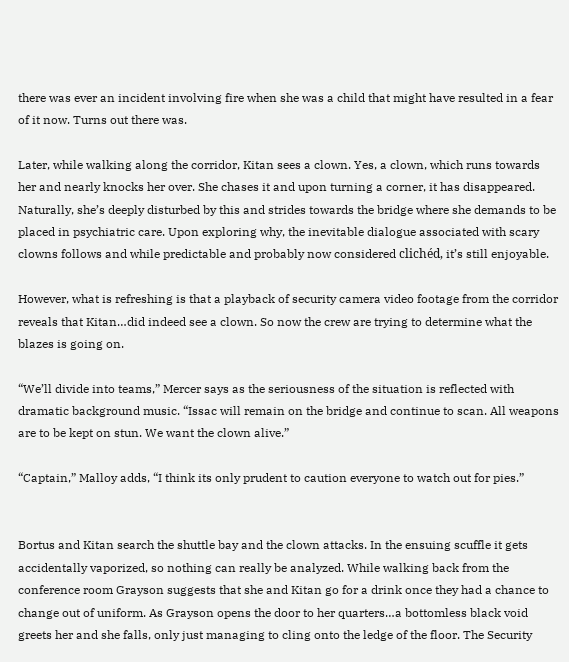there was ever an incident involving fire when she was a child that might have resulted in a fear of it now. Turns out there was.

Later, while walking along the corridor, Kitan sees a clown. Yes, a clown, which runs towards her and nearly knocks her over. She chases it and upon turning a corner, it has disappeared. Naturally, she’s deeply disturbed by this and strides towards the bridge where she demands to be placed in psychiatric care. Upon exploring why, the inevitable dialogue associated with scary clowns follows and while predictable and probably now considered clichéd, it’s still enjoyable.

However, what is refreshing is that a playback of security camera video footage from the corridor reveals that Kitan…did indeed see a clown. So now the crew are trying to determine what the blazes is going on.

“We’ll divide into teams,” Mercer says as the seriousness of the situation is reflected with dramatic background music. “Issac will remain on the bridge and continue to scan. All weapons are to be kept on stun. We want the clown alive.”

“Captain,” Malloy adds, “I think its only prudent to caution everyone to watch out for pies.”


Bortus and Kitan search the shuttle bay and the clown attacks. In the ensuing scuffle it gets accidentally vaporized, so nothing can really be analyzed. While walking back from the conference room Grayson suggests that she and Kitan go for a drink once they had a chance to change out of uniform. As Grayson opens the door to her quarters…a bottomless black void greets her and she falls, only just managing to cling onto the ledge of the floor. The Security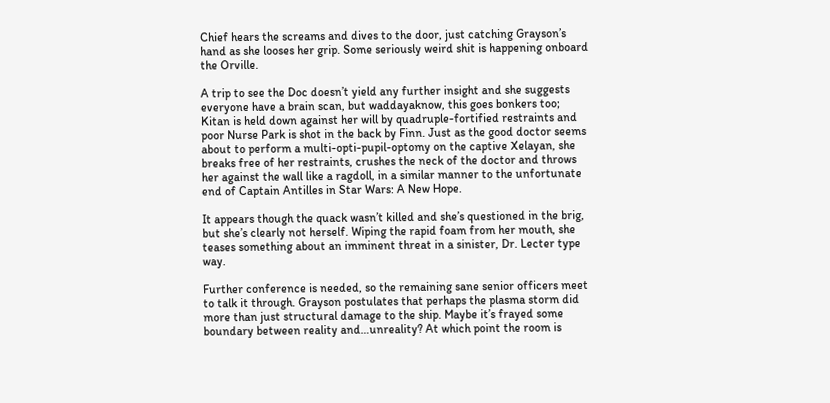Chief hears the screams and dives to the door, just catching Grayson’s hand as she looses her grip. Some seriously weird shit is happening onboard the Orville.

A trip to see the Doc doesn’t yield any further insight and she suggests everyone have a brain scan, but waddayaknow, this goes bonkers too; Kitan is held down against her will by quadruple-fortified restraints and poor Nurse Park is shot in the back by Finn. Just as the good doctor seems about to perform a multi-opti-pupil-optomy on the captive Xelayan, she breaks free of her restraints, crushes the neck of the doctor and throws her against the wall like a ragdoll, in a similar manner to the unfortunate end of Captain Antilles in Star Wars: A New Hope.

It appears though the quack wasn’t killed and she’s questioned in the brig, but she’s clearly not herself. Wiping the rapid foam from her mouth, she teases something about an imminent threat in a sinister, Dr. Lecter type way.

Further conference is needed, so the remaining sane senior officers meet to talk it through. Grayson postulates that perhaps the plasma storm did more than just structural damage to the ship. Maybe it’s frayed some boundary between reality and…unreality? At which point the room is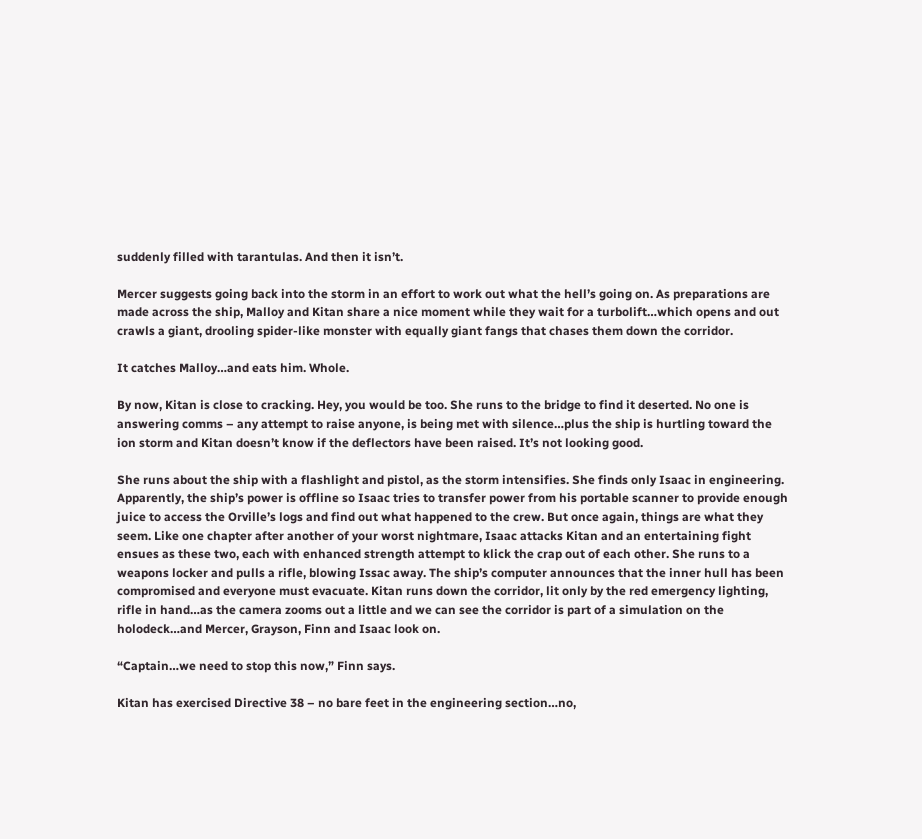suddenly filled with tarantulas. And then it isn’t.

Mercer suggests going back into the storm in an effort to work out what the hell’s going on. As preparations are made across the ship, Malloy and Kitan share a nice moment while they wait for a turbolift…which opens and out crawls a giant, drooling spider-like monster with equally giant fangs that chases them down the corridor.

It catches Malloy…and eats him. Whole.

By now, Kitan is close to cracking. Hey, you would be too. She runs to the bridge to find it deserted. No one is answering comms – any attempt to raise anyone, is being met with silence…plus the ship is hurtling toward the ion storm and Kitan doesn’t know if the deflectors have been raised. It’s not looking good.

She runs about the ship with a flashlight and pistol, as the storm intensifies. She finds only Isaac in engineering. Apparently, the ship’s power is offline so Isaac tries to transfer power from his portable scanner to provide enough juice to access the Orville’s logs and find out what happened to the crew. But once again, things are what they seem. Like one chapter after another of your worst nightmare, Isaac attacks Kitan and an entertaining fight ensues as these two, each with enhanced strength attempt to klick the crap out of each other. She runs to a weapons locker and pulls a rifle, blowing Issac away. The ship’s computer announces that the inner hull has been compromised and everyone must evacuate. Kitan runs down the corridor, lit only by the red emergency lighting, rifle in hand…as the camera zooms out a little and we can see the corridor is part of a simulation on the holodeck…and Mercer, Grayson, Finn and Isaac look on.

“Captain…we need to stop this now,” Finn says.

Kitan has exercised Directive 38 – no bare feet in the engineering section…no,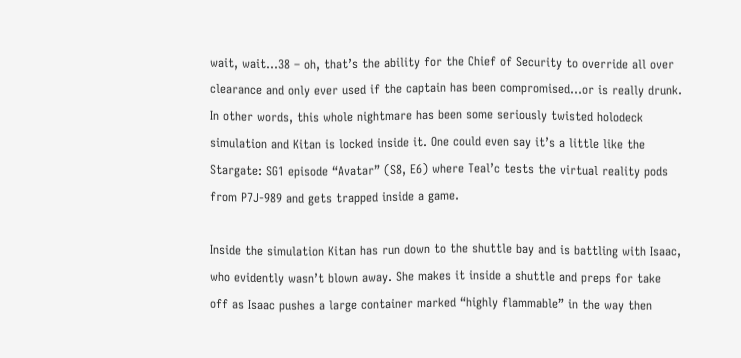wait, wait…38 – oh, that’s the ability for the Chief of Security to override all over clearance and only ever used if the captain has been compromised…or is really drunk. In other words, this whole nightmare has been some seriously twisted holodeck simulation and Kitan is locked inside it. One could even say it’s a little like the Stargate: SG1 episode “Avatar” (S8, E6) where Teal’c tests the virtual reality pods from P7J-989 and gets trapped inside a game.

Inside the simulation Kitan has run down to the shuttle bay and is battling with Isaac, who evidently wasn’t blown away. She makes it inside a shuttle and preps for take off as Isaac pushes a large container marked “highly flammable” in the way then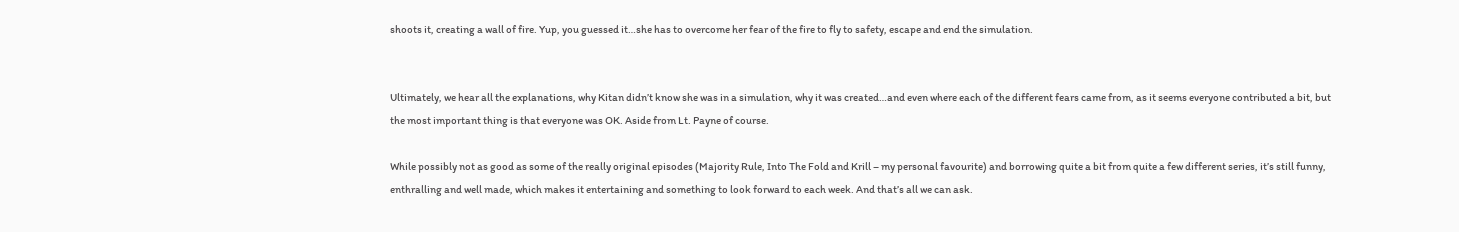shoots it, creating a wall of fire. Yup, you guessed it…she has to overcome her fear of the fire to fly to safety, escape and end the simulation.


Ultimately, we hear all the explanations, why Kitan didn’t know she was in a simulation, why it was created…and even where each of the different fears came from, as it seems everyone contributed a bit, but the most important thing is that everyone was OK. Aside from Lt. Payne of course.

While possibly not as good as some of the really original episodes (Majority Rule, Into The Fold and Krill – my personal favourite) and borrowing quite a bit from quite a few different series, it’s still funny, enthralling and well made, which makes it entertaining and something to look forward to each week. And that’s all we can ask.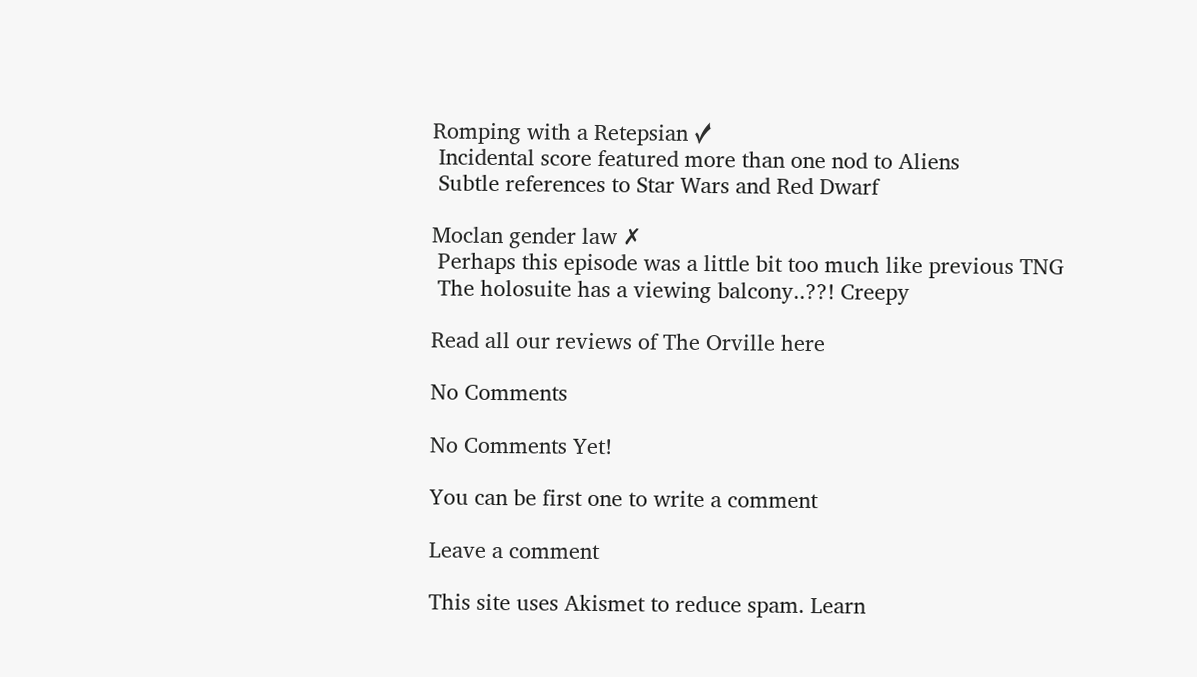Romping with a Retepsian ✓
 Incidental score featured more than one nod to Aliens
 Subtle references to Star Wars and Red Dwarf

Moclan gender law ✗
 Perhaps this episode was a little bit too much like previous TNG
 The holosuite has a viewing balcony..??! Creepy

Read all our reviews of The Orville here

No Comments

No Comments Yet!

You can be first one to write a comment

Leave a comment

This site uses Akismet to reduce spam. Learn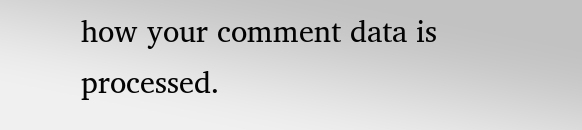how your comment data is processed.